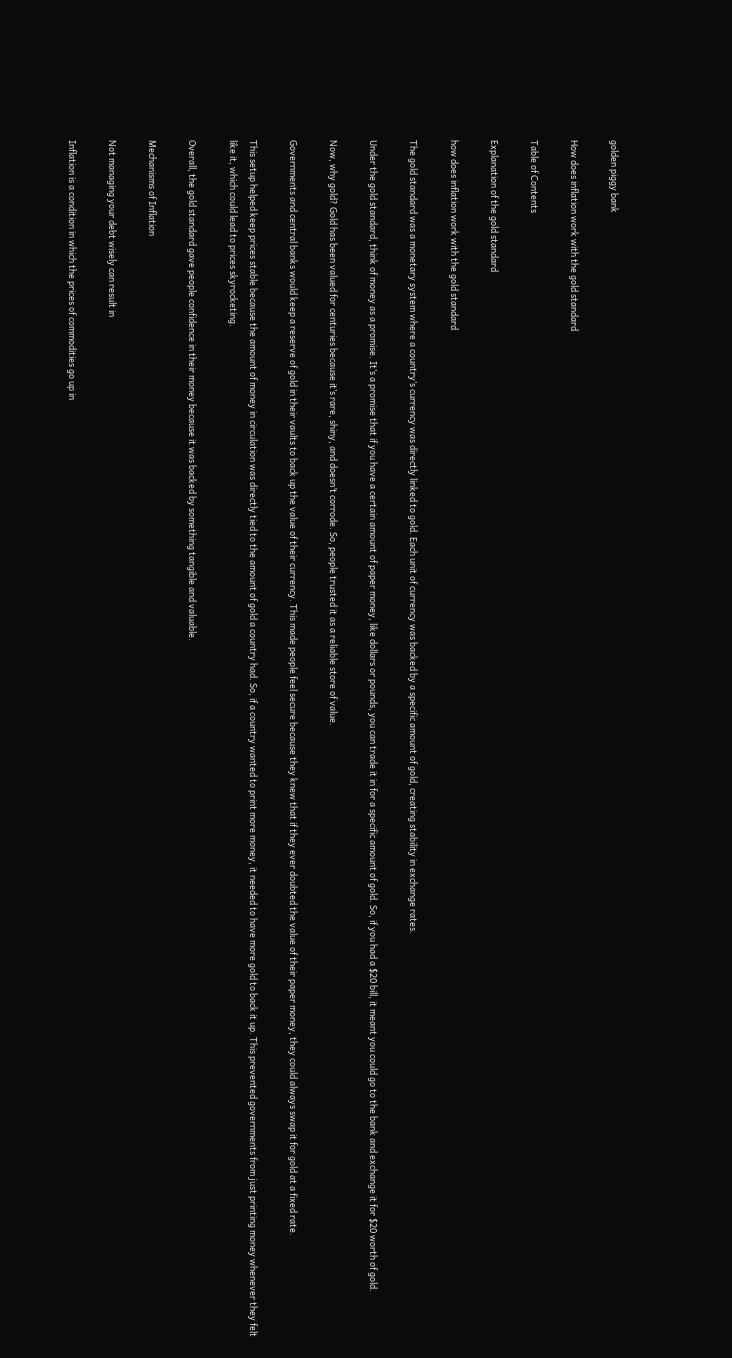golden piggy bank

How does inflation work with the gold standard

Table of Contents

Explanation of the gold standard

how does inflation work with the gold standard

The gold standard was a monetary system where a country’s currency was directly linked to gold. Each unit of currency was backed by a specific amount of gold, creating stability in exchange rates.

Under the gold standard, think of money as a promise. It’s a promise that if you have a certain amount of paper money, like dollars or pounds, you can trade it in for a specific amount of gold. So, if you had a $20 bill, it meant you could go to the bank and exchange it for $20 worth of gold.

Now, why gold? Gold has been valued for centuries because it’s rare, shiny, and doesn’t corrode. So, people trusted it as a reliable store of value.

Governments and central banks would keep a reserve of gold in their vaults to back up the value of their currency. This made people feel secure because they knew that if they ever doubted the value of their paper money, they could always swap it for gold at a fixed rate.

This setup helped keep prices stable because the amount of money in circulation was directly tied to the amount of gold a country had. So, if a country wanted to print more money, it needed to have more gold to back it up. This prevented governments from just printing money whenever they felt like it, which could lead to prices skyrocketing.

Overall, the gold standard gave people confidence in their money because it was backed by something tangible and valuable.

Mechanisms of Inflation

Not managing your debt wisely can result in

Inflation is a condition in which the prices of commodities go up in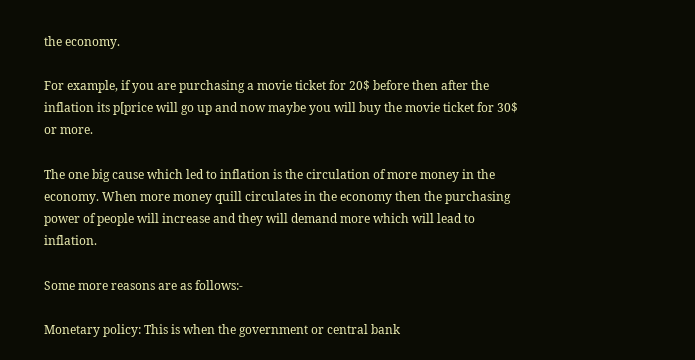the economy.

For example, if you are purchasing a movie ticket for 20$ before then after the inflation its p[price will go up and now maybe you will buy the movie ticket for 30$ or more.

The one big cause which led to inflation is the circulation of more money in the economy. When more money quill circulates in the economy then the purchasing power of people will increase and they will demand more which will lead to inflation.

Some more reasons are as follows:-

Monetary policy: This is when the government or central bank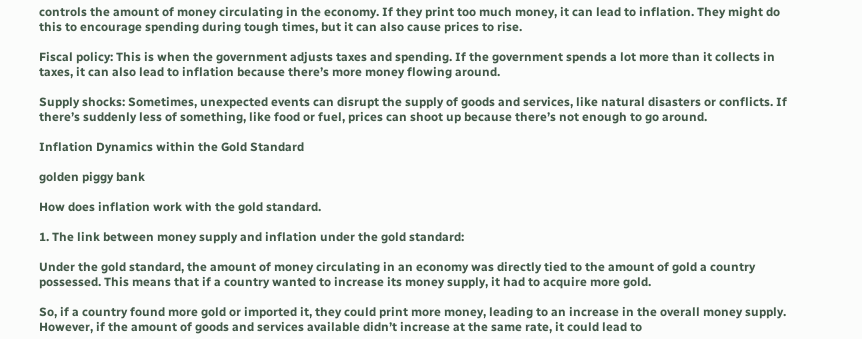controls the amount of money circulating in the economy. If they print too much money, it can lead to inflation. They might do this to encourage spending during tough times, but it can also cause prices to rise.

Fiscal policy: This is when the government adjusts taxes and spending. If the government spends a lot more than it collects in taxes, it can also lead to inflation because there’s more money flowing around.

Supply shocks: Sometimes, unexpected events can disrupt the supply of goods and services, like natural disasters or conflicts. If there’s suddenly less of something, like food or fuel, prices can shoot up because there’s not enough to go around.

Inflation Dynamics within the Gold Standard

golden piggy bank

How does inflation work with the gold standard.

1. The link between money supply and inflation under the gold standard:

Under the gold standard, the amount of money circulating in an economy was directly tied to the amount of gold a country possessed. This means that if a country wanted to increase its money supply, it had to acquire more gold.

So, if a country found more gold or imported it, they could print more money, leading to an increase in the overall money supply. However, if the amount of goods and services available didn’t increase at the same rate, it could lead to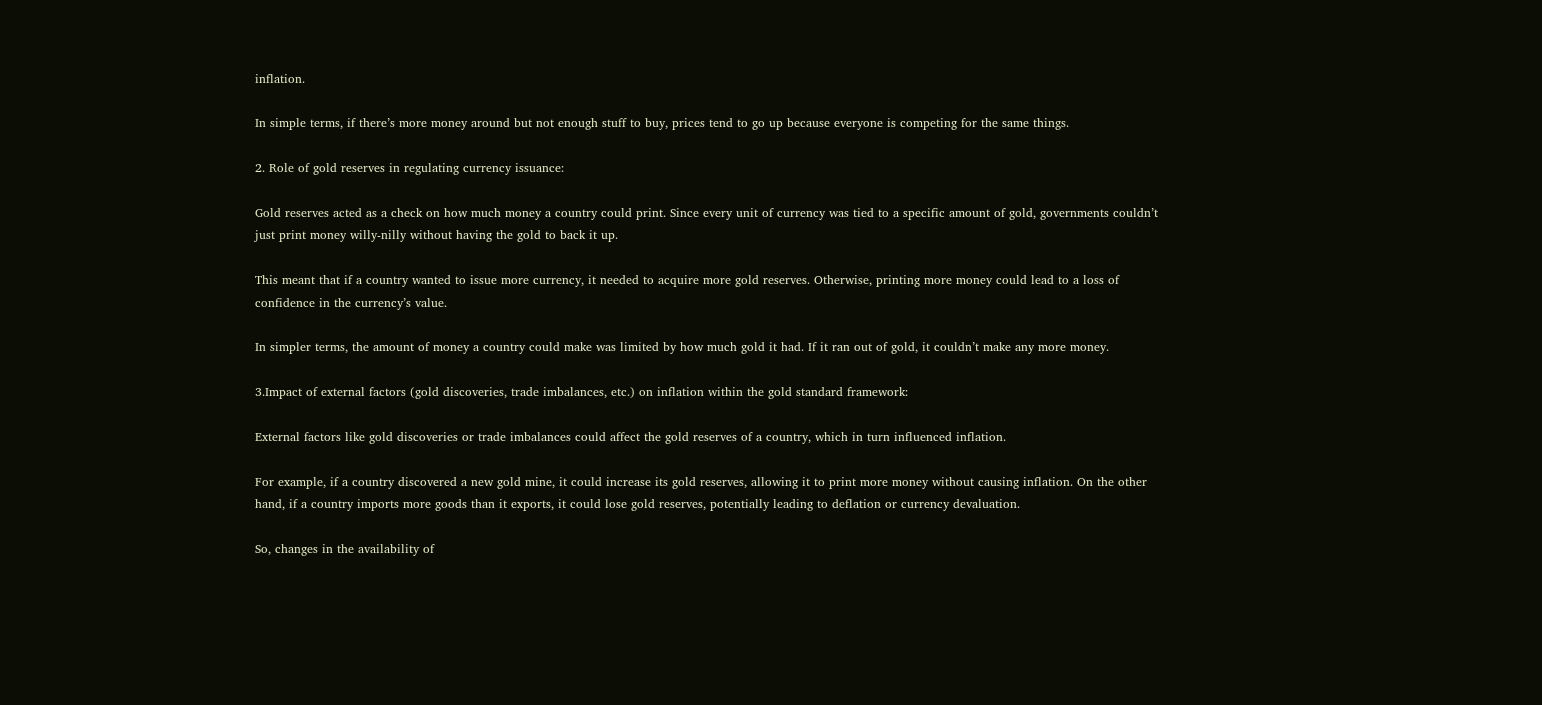inflation.

In simple terms, if there’s more money around but not enough stuff to buy, prices tend to go up because everyone is competing for the same things.

2. Role of gold reserves in regulating currency issuance:

Gold reserves acted as a check on how much money a country could print. Since every unit of currency was tied to a specific amount of gold, governments couldn’t just print money willy-nilly without having the gold to back it up.

This meant that if a country wanted to issue more currency, it needed to acquire more gold reserves. Otherwise, printing more money could lead to a loss of confidence in the currency’s value.

In simpler terms, the amount of money a country could make was limited by how much gold it had. If it ran out of gold, it couldn’t make any more money.

3.Impact of external factors (gold discoveries, trade imbalances, etc.) on inflation within the gold standard framework:

External factors like gold discoveries or trade imbalances could affect the gold reserves of a country, which in turn influenced inflation.

For example, if a country discovered a new gold mine, it could increase its gold reserves, allowing it to print more money without causing inflation. On the other hand, if a country imports more goods than it exports, it could lose gold reserves, potentially leading to deflation or currency devaluation.

So, changes in the availability of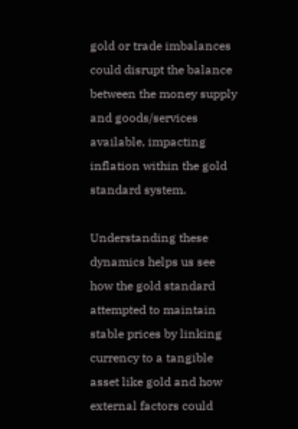gold or trade imbalances could disrupt the balance between the money supply and goods/services available, impacting inflation within the gold standard system.

Understanding these dynamics helps us see how the gold standard attempted to maintain stable prices by linking currency to a tangible asset like gold and how external factors could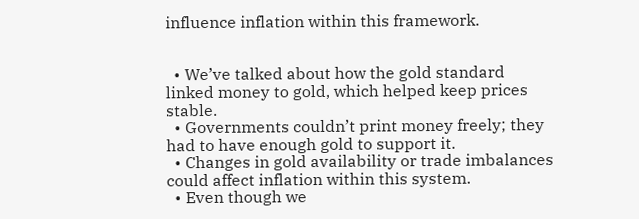influence inflation within this framework.


  • We’ve talked about how the gold standard linked money to gold, which helped keep prices stable.
  • Governments couldn’t print money freely; they had to have enough gold to support it.
  • Changes in gold availability or trade imbalances could affect inflation within this system.
  • Even though we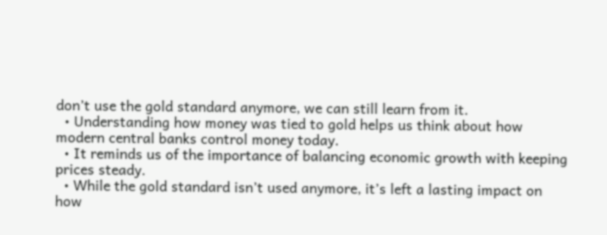don’t use the gold standard anymore, we can still learn from it.
  • Understanding how money was tied to gold helps us think about how modern central banks control money today.
  • It reminds us of the importance of balancing economic growth with keeping prices steady.
  • While the gold standard isn’t used anymore, it’s left a lasting impact on how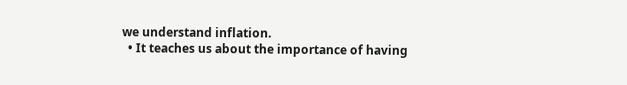we understand inflation.
  • It teaches us about the importance of having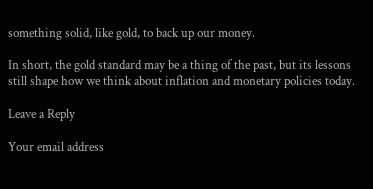something solid, like gold, to back up our money.

In short, the gold standard may be a thing of the past, but its lessons still shape how we think about inflation and monetary policies today.

Leave a Reply

Your email address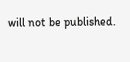will not be published.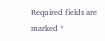Required fields are marked *